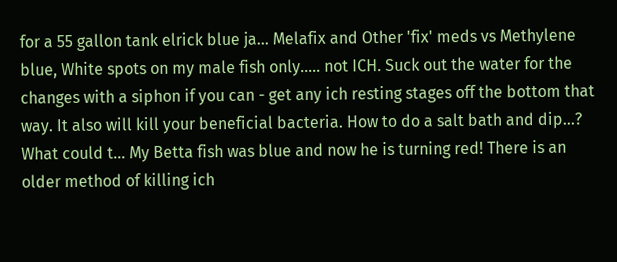for a 55 gallon tank elrick blue ja... Melafix and Other 'fix' meds vs Methylene blue, White spots on my male fish only..... not ICH. Suck out the water for the changes with a siphon if you can - get any ich resting stages off the bottom that way. It also will kill your beneficial bacteria. How to do a salt bath and dip...? What could t... My Betta fish was blue and now he is turning red! There is an older method of killing ich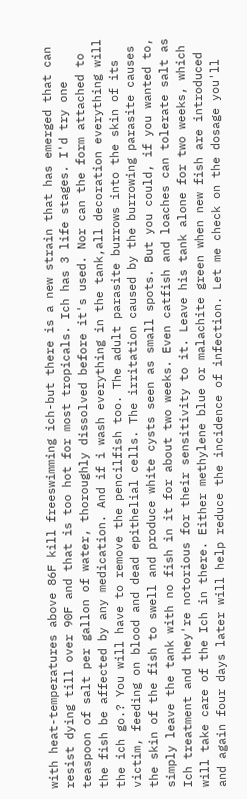with heat-temperatures above 86F kill freeswimming ich-but there is a new strain that has emerged that can resist dying till over 90F and that is too hot for most tropicals. Ich has 3 life stages. I'd try one teaspoon of salt per gallon of water, thoroughly dissolved before it's used. Nor can the form attached to the fish be affected by any medication. And if i wash everything in the tank,all decoration everything will the ich go.? You will have to remove the pencilfish too. The adult parasite burrows into the skin of its victim, feeding on blood and dead epithelial cells. The irritation caused by the burrowing parasite causes the skin of the fish to swell and produce white cysts seen as small spots. But you could, if you wanted to, simply leave the tank with no fish in it for about two weeks. Even catfish and loaches can tolerate salt as Ich treatment and they're notorious for their sensitivity to it. Leave his tank alone for two weeks, which will take care of the Ich in there. Either methylene blue or malachite green when new fish are introduced and again four days later will help reduce the incidence of infection. Let me check on the dosage you'll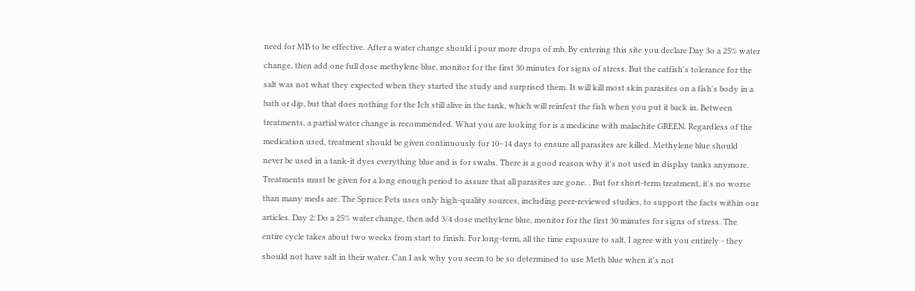need for MB to be effective. After a water change should i pour more drops of mb, By entering this site you declare Day 3o a 25% water change, then add one full dose methylene blue, monitor for the first 30 minutes for signs of stress. But the catfish's tolerance for the salt was not what they expected when they started the study and surprised them. It will kill most skin parasites on a fish's body in a bath or dip, but that does nothing for the Ich still alive in the tank, which will reinfest the fish when you put it back in. Between treatments, a partial water change is recommended. What you are looking for is a medicine with malachite GREEN. Regardless of the medication used, treatment should be given continuously for 10–14 days to ensure all parasites are killed. Methylene blue should never be used in a tank-it dyes everything blue and is for swabs. There is a good reason why it's not used in display tanks anymore. Treatments must be given for a long enough period to assure that all parasites are gone. . But for short-term treatment, it's no worse than many meds are. The Spruce Pets uses only high-quality sources, including peer-reviewed studies, to support the facts within our articles. Day 2: Do a 25% water change, then add 3/4 dose methylene blue, monitor for the first 30 minutes for signs of stress. The entire cycle takes about two weeks from start to finish. For long-term, all the time exposure to salt, I agree with you entirely - they should not have salt in their water. Can I ask why you seem to be so determined to use Meth blue when it's not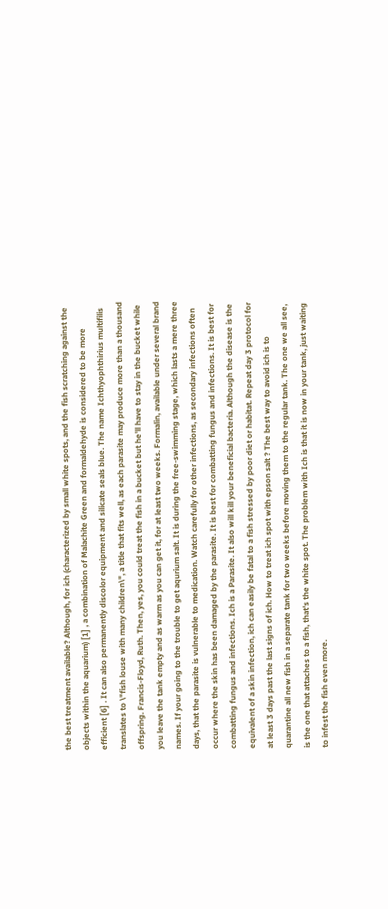the best treatment available? Although, for ich (characterized by small white spots, and the fish scratching against the objects within the aquarium) [1] , a combination of Malachite Green and formaldehyde is considered to be more efficient [6] . It can also permanently discolor equipment and silicate seals blue. The name Ichthyophthirius multifilis translates to \"fish louse with many children\", a title that fits well, as each parasite may produce more than a thousand offspring. Francis-Floyd, Ruth. Then, yes, you could treat the fish in a bucket but he'll have to stay in the bucket while you leave the tank empty and as warm as you can get it, for at least two weeks. Formalin, available under several brand names. If your going to the trouble to get aqurium salt. It is during the free-swimming stage, which lasts a mere three days, that the parasite is vulnerable to medication. Watch carefully for other infections, as secondary infections often occur where the skin has been damaged by the parasite. It is best for combatting fungus and infections. It is best for combatting fungus and infections. Ich is a Parasite. It also will kill your beneficial bacteria. Although the disease is the equivalent of a skin infection, ich can easily be fatal to a fish stressed by poor diet or habitat. Repeat day 3 protocol for at least 3 days past the last signs of ich. How to treat ich spot with epson salt ? The best way to avoid ich is to quarantine all new fish in a separate tank for two weeks before moving them to the regular tank. The one we all see, is the one that attaches to a fish, that's the white spot. The problem with Ich is that it is now in your tank, just waiting to infest the fish even more.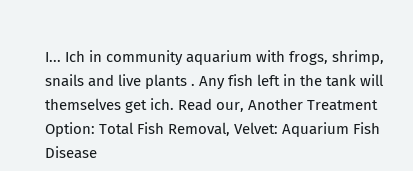I... Ich in community aquarium with frogs, shrimp, snails and live plants . Any fish left in the tank will themselves get ich. Read our, Another Treatment Option: Total Fish Removal, Velvet: Aquarium Fish Disease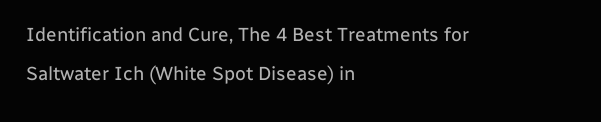Identification and Cure, The 4 Best Treatments for Saltwater Ich (White Spot Disease) in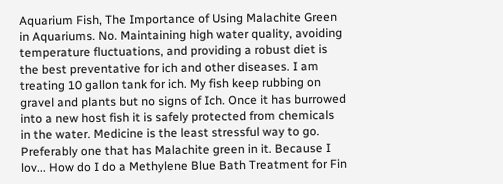Aquarium Fish, The Importance of Using Malachite Green in Aquariums. No. Maintaining high water quality, avoiding temperature fluctuations, and providing a robust diet is the best preventative for ich and other diseases. I am treating 10 gallon tank for ich. My fish keep rubbing on gravel and plants but no signs of Ich. Once it has burrowed into a new host fish it is safely protected from chemicals in the water. Medicine is the least stressful way to go. Preferably one that has Malachite green in it. Because I lov... How do I do a Methylene Blue Bath Treatment for Fin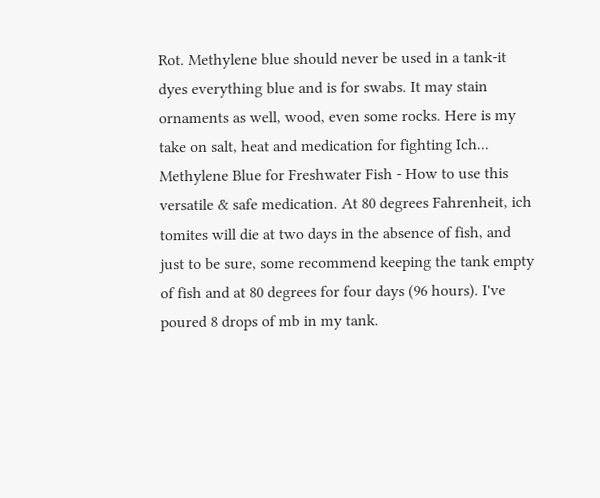Rot. Methylene blue should never be used in a tank-it dyes everything blue and is for swabs. It may stain ornaments as well, wood, even some rocks. Here is my take on salt, heat and medication for fighting Ich... Methylene Blue for Freshwater Fish - How to use this versatile & safe medication. At 80 degrees Fahrenheit, ich tomites will die at two days in the absence of fish, and just to be sure, some recommend keeping the tank empty of fish and at 80 degrees for four days (96 hours). I've poured 8 drops of mb in my tank.